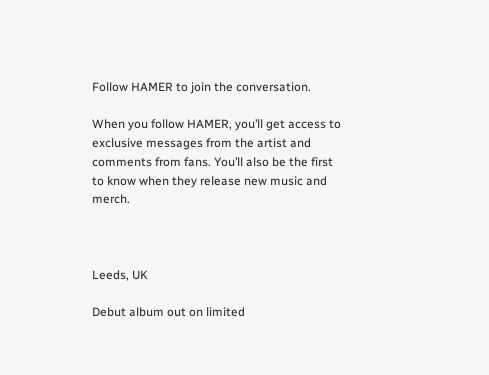Follow HAMER to join the conversation.

When you follow HAMER, you’ll get access to exclusive messages from the artist and comments from fans. You’ll also be the first to know when they release new music and merch.



Leeds, UK

Debut album out on limited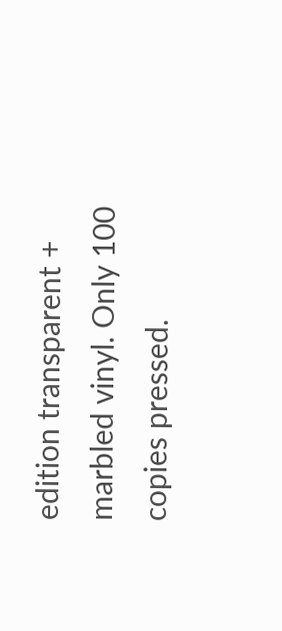edition transparent + marbled vinyl. Only 100 copies pressed.